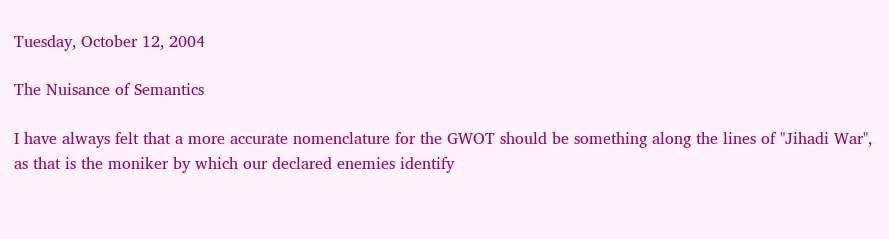Tuesday, October 12, 2004

The Nuisance of Semantics

I have always felt that a more accurate nomenclature for the GWOT should be something along the lines of "Jihadi War", as that is the moniker by which our declared enemies identify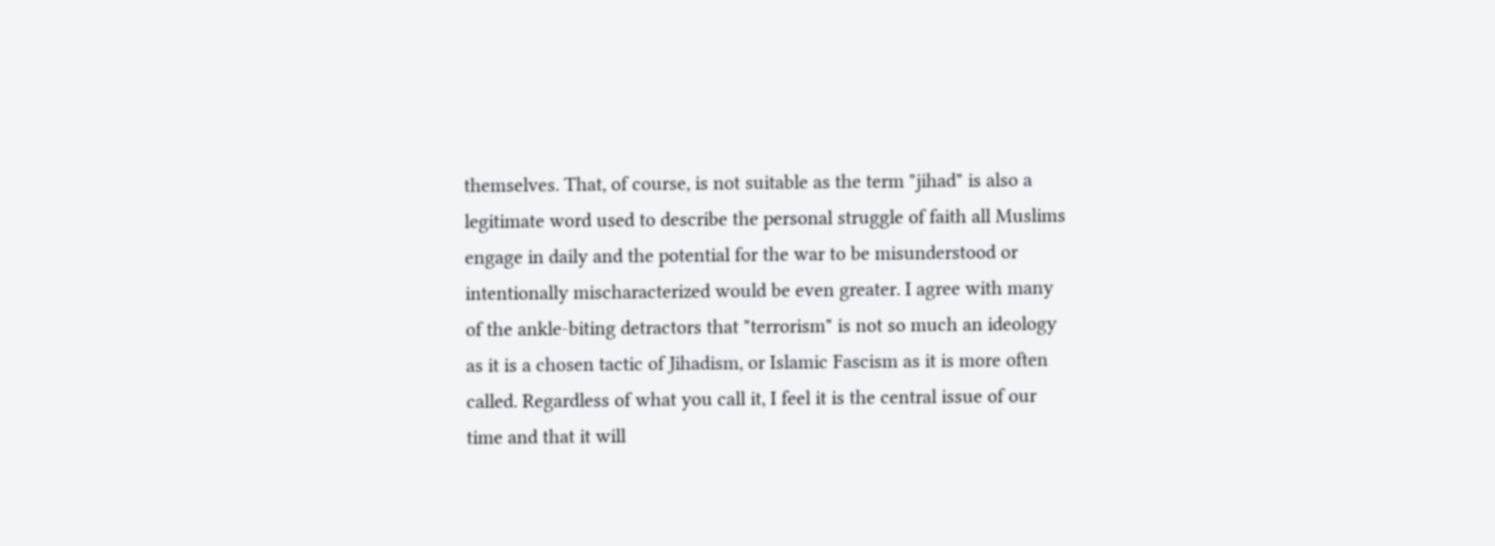themselves. That, of course, is not suitable as the term "jihad" is also a legitimate word used to describe the personal struggle of faith all Muslims engage in daily and the potential for the war to be misunderstood or intentionally mischaracterized would be even greater. I agree with many of the ankle-biting detractors that "terrorism" is not so much an ideology as it is a chosen tactic of Jihadism, or Islamic Fascism as it is more often called. Regardless of what you call it, I feel it is the central issue of our time and that it will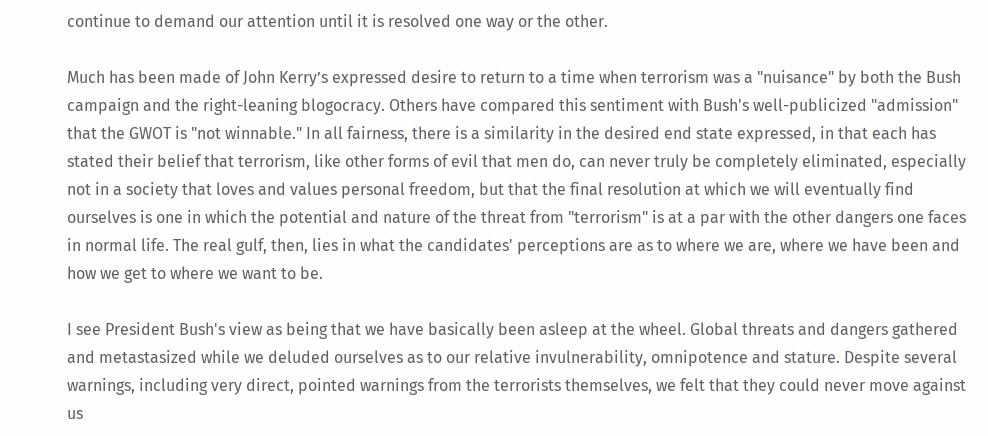continue to demand our attention until it is resolved one way or the other.

Much has been made of John Kerry’s expressed desire to return to a time when terrorism was a "nuisance" by both the Bush campaign and the right-leaning blogocracy. Others have compared this sentiment with Bush's well-publicized "admission" that the GWOT is "not winnable." In all fairness, there is a similarity in the desired end state expressed, in that each has stated their belief that terrorism, like other forms of evil that men do, can never truly be completely eliminated, especially not in a society that loves and values personal freedom, but that the final resolution at which we will eventually find ourselves is one in which the potential and nature of the threat from "terrorism" is at a par with the other dangers one faces in normal life. The real gulf, then, lies in what the candidates' perceptions are as to where we are, where we have been and how we get to where we want to be.

I see President Bush's view as being that we have basically been asleep at the wheel. Global threats and dangers gathered and metastasized while we deluded ourselves as to our relative invulnerability, omnipotence and stature. Despite several warnings, including very direct, pointed warnings from the terrorists themselves, we felt that they could never move against us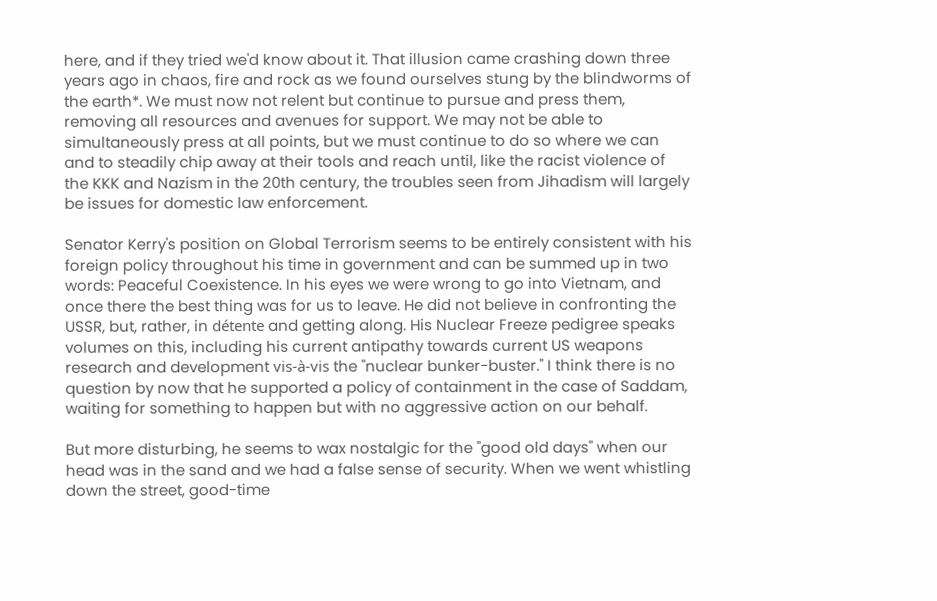here, and if they tried we'd know about it. That illusion came crashing down three years ago in chaos, fire and rock as we found ourselves stung by the blindworms of the earth*. We must now not relent but continue to pursue and press them, removing all resources and avenues for support. We may not be able to simultaneously press at all points, but we must continue to do so where we can and to steadily chip away at their tools and reach until, like the racist violence of the KKK and Nazism in the 20th century, the troubles seen from Jihadism will largely be issues for domestic law enforcement.

Senator Kerry's position on Global Terrorism seems to be entirely consistent with his foreign policy throughout his time in government and can be summed up in two words: Peaceful Coexistence. In his eyes we were wrong to go into Vietnam, and once there the best thing was for us to leave. He did not believe in confronting the USSR, but, rather, in détente and getting along. His Nuclear Freeze pedigree speaks volumes on this, including his current antipathy towards current US weapons research and development vis-à-vis the "nuclear bunker-buster." I think there is no question by now that he supported a policy of containment in the case of Saddam, waiting for something to happen but with no aggressive action on our behalf.

But more disturbing, he seems to wax nostalgic for the "good old days" when our head was in the sand and we had a false sense of security. When we went whistling down the street, good-time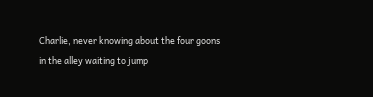Charlie, never knowing about the four goons in the alley waiting to jump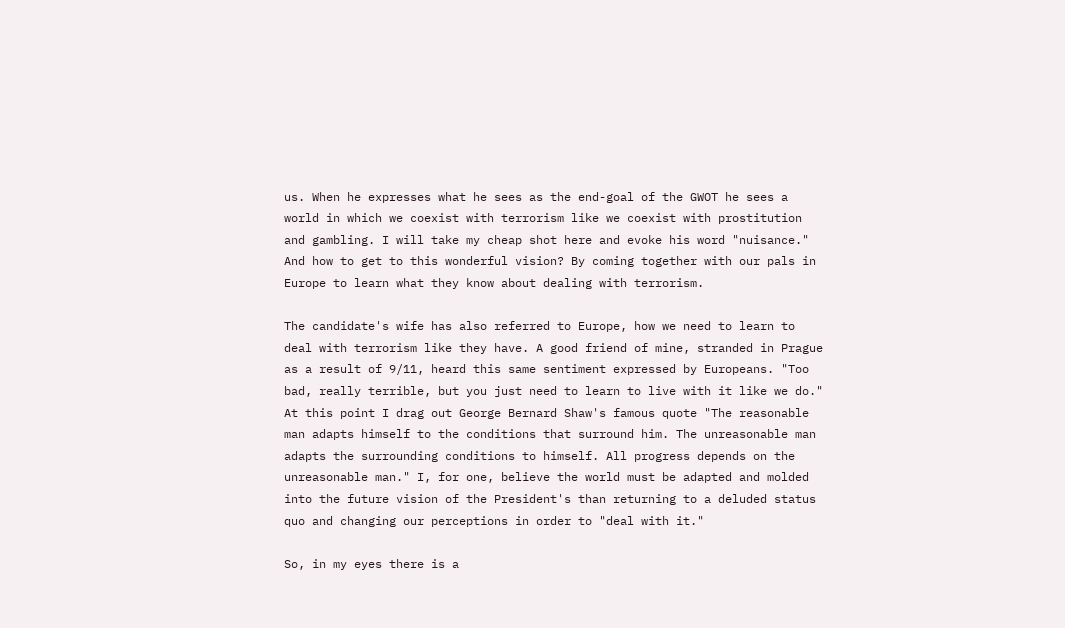us. When he expresses what he sees as the end-goal of the GWOT he sees a world in which we coexist with terrorism like we coexist with prostitution and gambling. I will take my cheap shot here and evoke his word "nuisance." And how to get to this wonderful vision? By coming together with our pals in Europe to learn what they know about dealing with terrorism.

The candidate's wife has also referred to Europe, how we need to learn to deal with terrorism like they have. A good friend of mine, stranded in Prague as a result of 9/11, heard this same sentiment expressed by Europeans. "Too bad, really terrible, but you just need to learn to live with it like we do." At this point I drag out George Bernard Shaw's famous quote "The reasonable man adapts himself to the conditions that surround him. The unreasonable man adapts the surrounding conditions to himself. All progress depends on the unreasonable man." I, for one, believe the world must be adapted and molded into the future vision of the President's than returning to a deluded status quo and changing our perceptions in order to "deal with it."

So, in my eyes there is a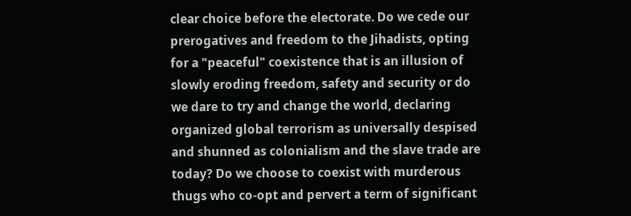clear choice before the electorate. Do we cede our prerogatives and freedom to the Jihadists, opting for a "peaceful" coexistence that is an illusion of slowly eroding freedom, safety and security or do we dare to try and change the world, declaring organized global terrorism as universally despised and shunned as colonialism and the slave trade are today? Do we choose to coexist with murderous thugs who co-opt and pervert a term of significant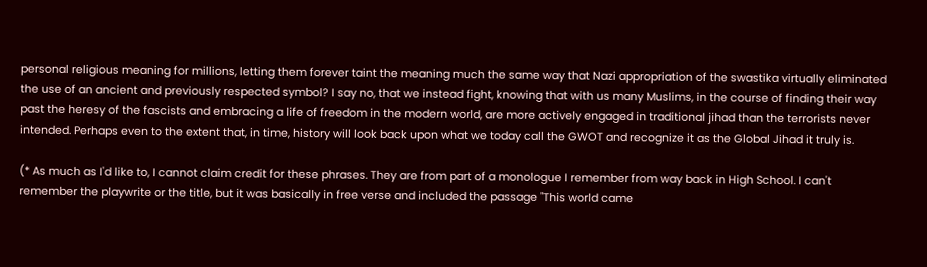personal religious meaning for millions, letting them forever taint the meaning much the same way that Nazi appropriation of the swastika virtually eliminated the use of an ancient and previously respected symbol? I say no, that we instead fight, knowing that with us many Muslims, in the course of finding their way past the heresy of the fascists and embracing a life of freedom in the modern world, are more actively engaged in traditional jihad than the terrorists never intended. Perhaps even to the extent that, in time, history will look back upon what we today call the GWOT and recognize it as the Global Jihad it truly is.

(* As much as I'd like to, I cannot claim credit for these phrases. They are from part of a monologue I remember from way back in High School. I can't remember the playwrite or the title, but it was basically in free verse and included the passage "This world came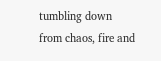tumbling down from chaos, fire and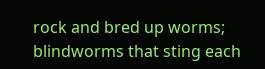rock and bred up worms; blindworms that sting each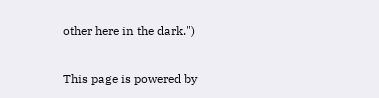other here in the dark.")

This page is powered by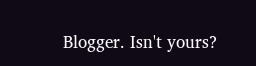Blogger. Isn't yours?